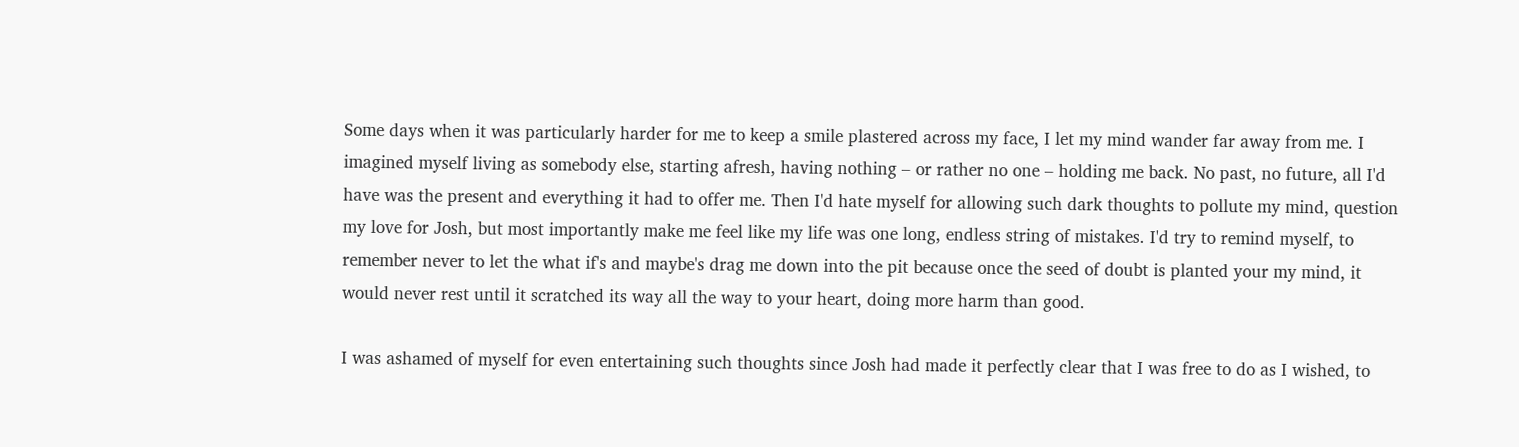Some days when it was particularly harder for me to keep a smile plastered across my face, I let my mind wander far away from me. I imagined myself living as somebody else, starting afresh, having nothing – or rather no one – holding me back. No past, no future, all I'd have was the present and everything it had to offer me. Then I'd hate myself for allowing such dark thoughts to pollute my mind, question my love for Josh, but most importantly make me feel like my life was one long, endless string of mistakes. I'd try to remind myself, to remember never to let the what if's and maybe's drag me down into the pit because once the seed of doubt is planted your my mind, it would never rest until it scratched its way all the way to your heart, doing more harm than good.

I was ashamed of myself for even entertaining such thoughts since Josh had made it perfectly clear that I was free to do as I wished, to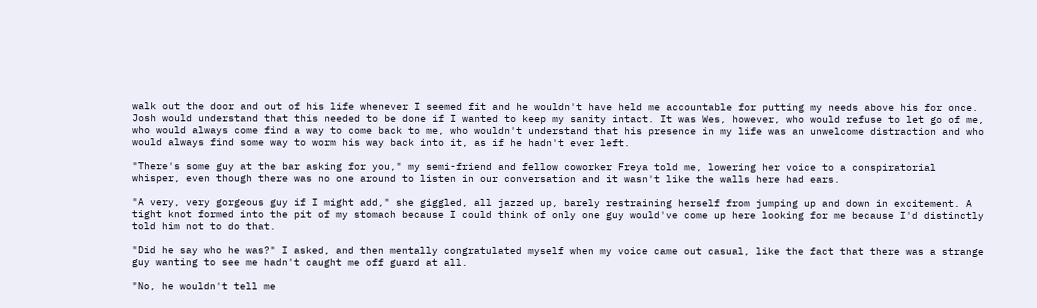walk out the door and out of his life whenever I seemed fit and he wouldn't have held me accountable for putting my needs above his for once. Josh would understand that this needed to be done if I wanted to keep my sanity intact. It was Wes, however, who would refuse to let go of me, who would always come find a way to come back to me, who wouldn't understand that his presence in my life was an unwelcome distraction and who would always find some way to worm his way back into it, as if he hadn't ever left.

"There's some guy at the bar asking for you," my semi-friend and fellow coworker Freya told me, lowering her voice to a conspiratorial whisper, even though there was no one around to listen in our conversation and it wasn't like the walls here had ears.

"A very, very gorgeous guy if I might add," she giggled, all jazzed up, barely restraining herself from jumping up and down in excitement. A tight knot formed into the pit of my stomach because I could think of only one guy would've come up here looking for me because I'd distinctly told him not to do that.

"Did he say who he was?" I asked, and then mentally congratulated myself when my voice came out casual, like the fact that there was a strange guy wanting to see me hadn't caught me off guard at all.

"No, he wouldn't tell me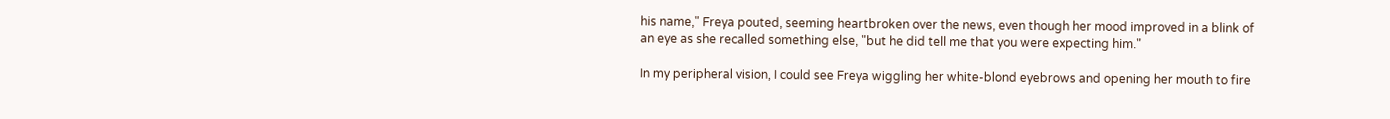his name," Freya pouted, seeming heartbroken over the news, even though her mood improved in a blink of an eye as she recalled something else, "but he did tell me that you were expecting him."

In my peripheral vision, I could see Freya wiggling her white-blond eyebrows and opening her mouth to fire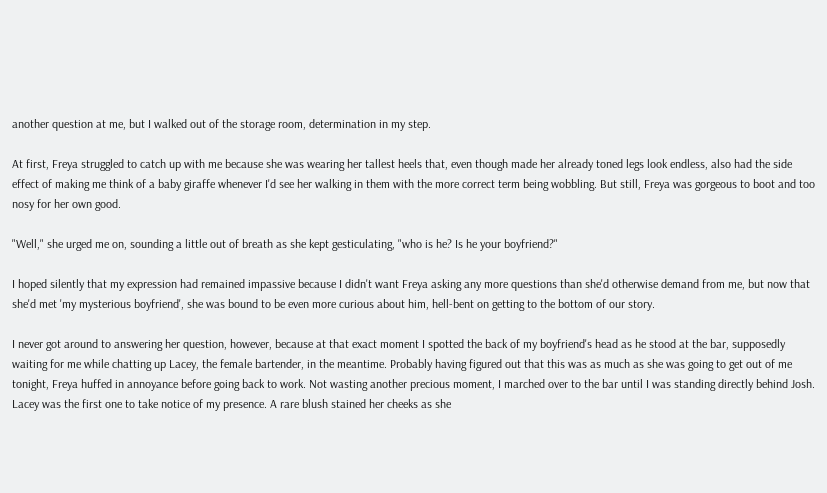another question at me, but I walked out of the storage room, determination in my step.

At first, Freya struggled to catch up with me because she was wearing her tallest heels that, even though made her already toned legs look endless, also had the side effect of making me think of a baby giraffe whenever I'd see her walking in them with the more correct term being wobbling. But still, Freya was gorgeous to boot and too nosy for her own good.

"Well," she urged me on, sounding a little out of breath as she kept gesticulating, "who is he? Is he your boyfriend?"

I hoped silently that my expression had remained impassive because I didn't want Freya asking any more questions than she'd otherwise demand from me, but now that she'd met 'my mysterious boyfriend', she was bound to be even more curious about him, hell-bent on getting to the bottom of our story.

I never got around to answering her question, however, because at that exact moment I spotted the back of my boyfriend's head as he stood at the bar, supposedly waiting for me while chatting up Lacey, the female bartender, in the meantime. Probably having figured out that this was as much as she was going to get out of me tonight, Freya huffed in annoyance before going back to work. Not wasting another precious moment, I marched over to the bar until I was standing directly behind Josh. Lacey was the first one to take notice of my presence. A rare blush stained her cheeks as she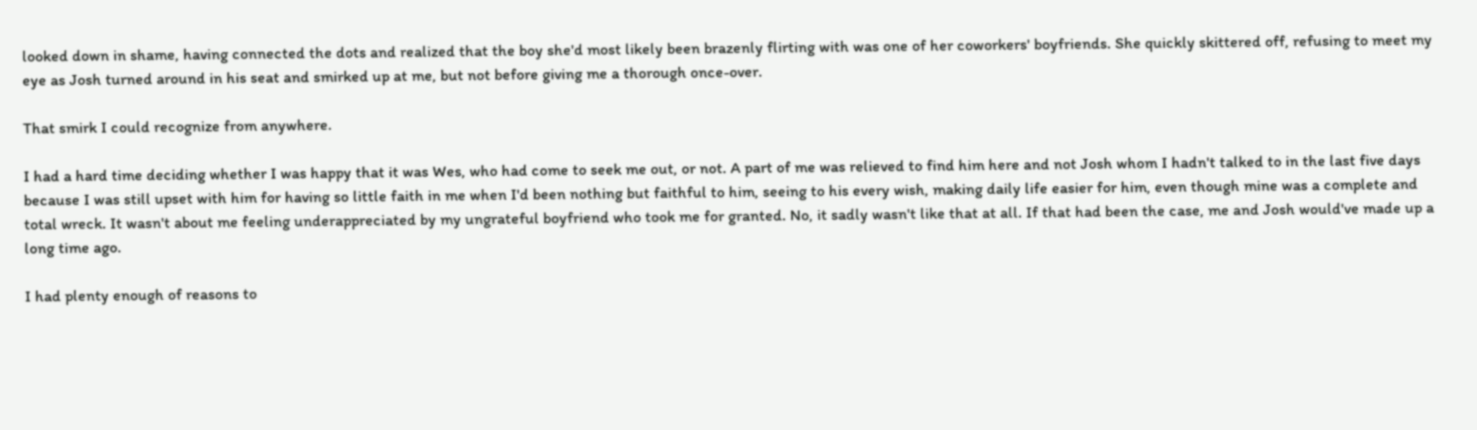looked down in shame, having connected the dots and realized that the boy she'd most likely been brazenly flirting with was one of her coworkers' boyfriends. She quickly skittered off, refusing to meet my eye as Josh turned around in his seat and smirked up at me, but not before giving me a thorough once-over.

That smirk I could recognize from anywhere.

I had a hard time deciding whether I was happy that it was Wes, who had come to seek me out, or not. A part of me was relieved to find him here and not Josh whom I hadn't talked to in the last five days because I was still upset with him for having so little faith in me when I'd been nothing but faithful to him, seeing to his every wish, making daily life easier for him, even though mine was a complete and total wreck. It wasn't about me feeling underappreciated by my ungrateful boyfriend who took me for granted. No, it sadly wasn't like that at all. If that had been the case, me and Josh would've made up a long time ago.

I had plenty enough of reasons to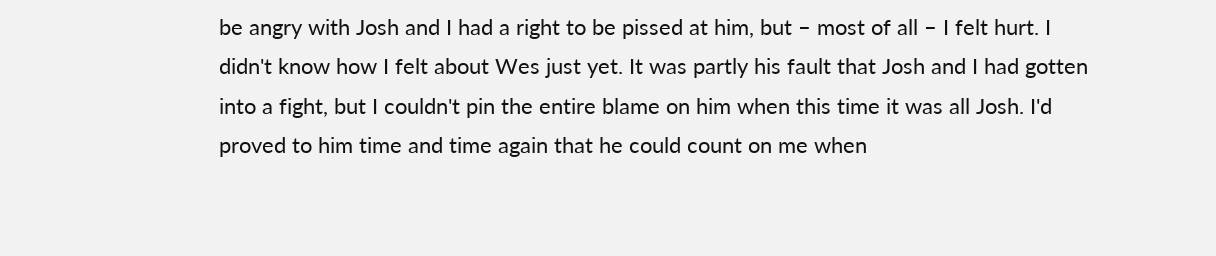be angry with Josh and I had a right to be pissed at him, but – most of all – I felt hurt. I didn't know how I felt about Wes just yet. It was partly his fault that Josh and I had gotten into a fight, but I couldn't pin the entire blame on him when this time it was all Josh. I'd proved to him time and time again that he could count on me when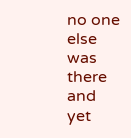no one else was there and yet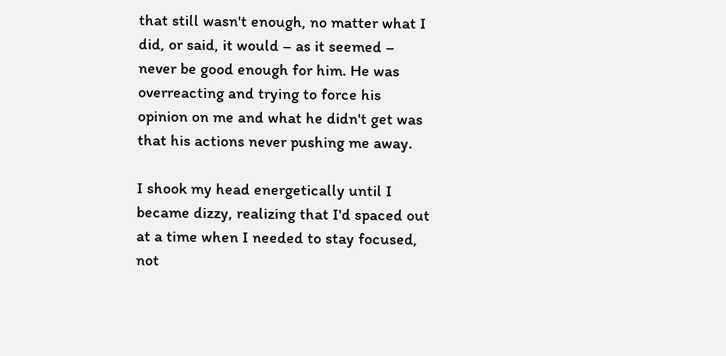that still wasn't enough, no matter what I did, or said, it would – as it seemed – never be good enough for him. He was overreacting and trying to force his opinion on me and what he didn't get was that his actions never pushing me away.

I shook my head energetically until I became dizzy, realizing that I'd spaced out at a time when I needed to stay focused, not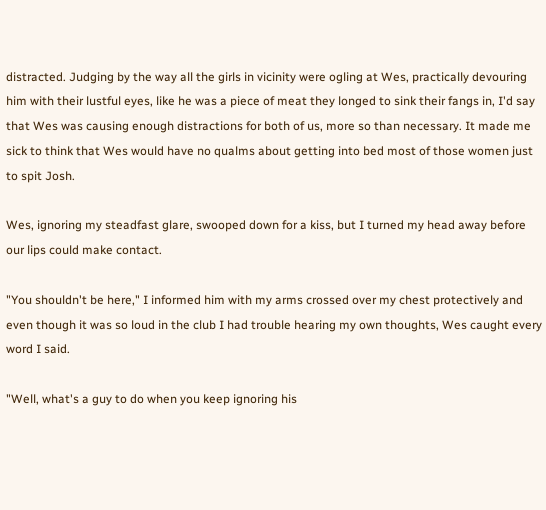distracted. Judging by the way all the girls in vicinity were ogling at Wes, practically devouring him with their lustful eyes, like he was a piece of meat they longed to sink their fangs in, I'd say that Wes was causing enough distractions for both of us, more so than necessary. It made me sick to think that Wes would have no qualms about getting into bed most of those women just to spit Josh.

Wes, ignoring my steadfast glare, swooped down for a kiss, but I turned my head away before our lips could make contact.

"You shouldn't be here," I informed him with my arms crossed over my chest protectively and even though it was so loud in the club I had trouble hearing my own thoughts, Wes caught every word I said.

"Well, what's a guy to do when you keep ignoring his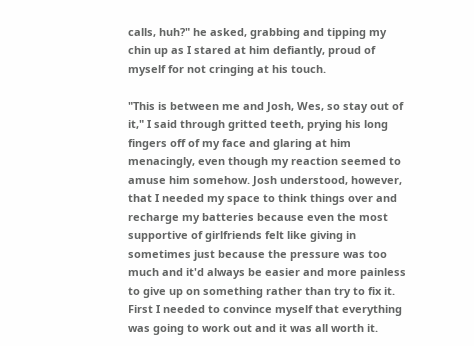calls, huh?" he asked, grabbing and tipping my chin up as I stared at him defiantly, proud of myself for not cringing at his touch.

"This is between me and Josh, Wes, so stay out of it," I said through gritted teeth, prying his long fingers off of my face and glaring at him menacingly, even though my reaction seemed to amuse him somehow. Josh understood, however, that I needed my space to think things over and recharge my batteries because even the most supportive of girlfriends felt like giving in sometimes just because the pressure was too much and it'd always be easier and more painless to give up on something rather than try to fix it. First I needed to convince myself that everything was going to work out and it was all worth it.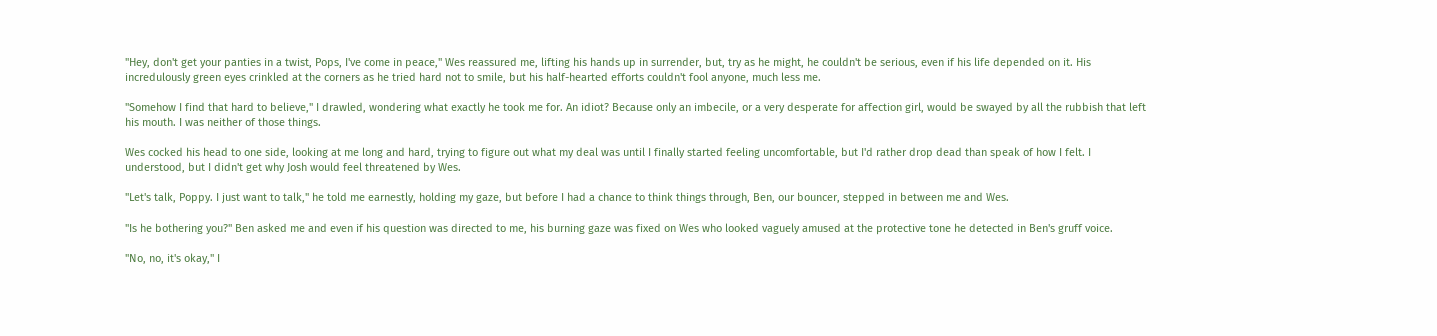"Hey, don't get your panties in a twist, Pops, I've come in peace," Wes reassured me, lifting his hands up in surrender, but, try as he might, he couldn't be serious, even if his life depended on it. His incredulously green eyes crinkled at the corners as he tried hard not to smile, but his half-hearted efforts couldn't fool anyone, much less me.

"Somehow I find that hard to believe," I drawled, wondering what exactly he took me for. An idiot? Because only an imbecile, or a very desperate for affection girl, would be swayed by all the rubbish that left his mouth. I was neither of those things.

Wes cocked his head to one side, looking at me long and hard, trying to figure out what my deal was until I finally started feeling uncomfortable, but I'd rather drop dead than speak of how I felt. I understood, but I didn't get why Josh would feel threatened by Wes.

"Let's talk, Poppy. I just want to talk," he told me earnestly, holding my gaze, but before I had a chance to think things through, Ben, our bouncer, stepped in between me and Wes.

"Is he bothering you?" Ben asked me and even if his question was directed to me, his burning gaze was fixed on Wes who looked vaguely amused at the protective tone he detected in Ben's gruff voice.

"No, no, it's okay," I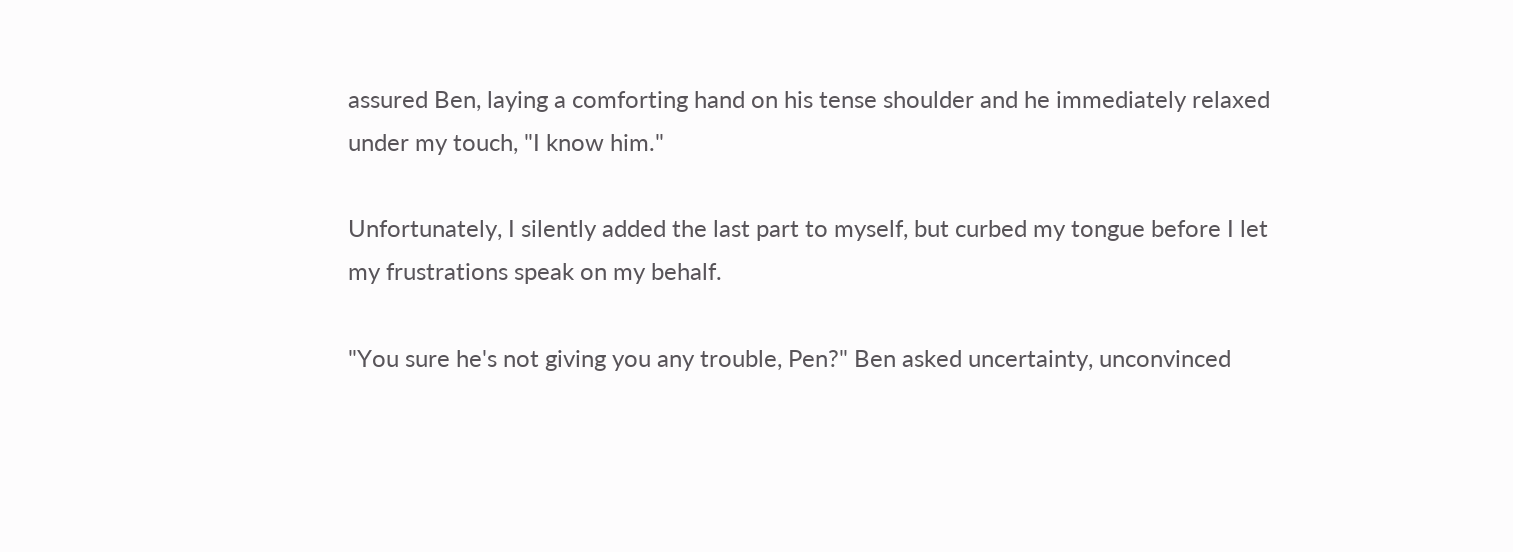assured Ben, laying a comforting hand on his tense shoulder and he immediately relaxed under my touch, "I know him."

Unfortunately, I silently added the last part to myself, but curbed my tongue before I let my frustrations speak on my behalf.

"You sure he's not giving you any trouble, Pen?" Ben asked uncertainty, unconvinced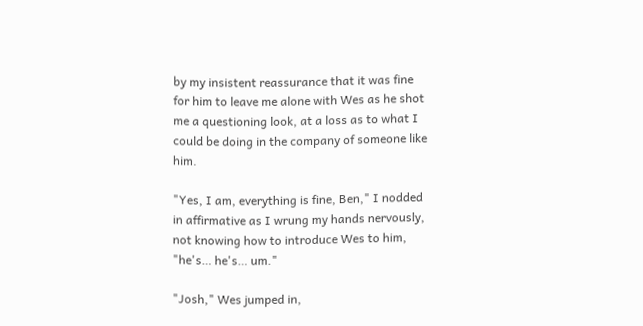by my insistent reassurance that it was fine for him to leave me alone with Wes as he shot me a questioning look, at a loss as to what I could be doing in the company of someone like him.

"Yes, I am, everything is fine, Ben," I nodded in affirmative as I wrung my hands nervously, not knowing how to introduce Wes to him, "he's… he's… um."

"Josh," Wes jumped in,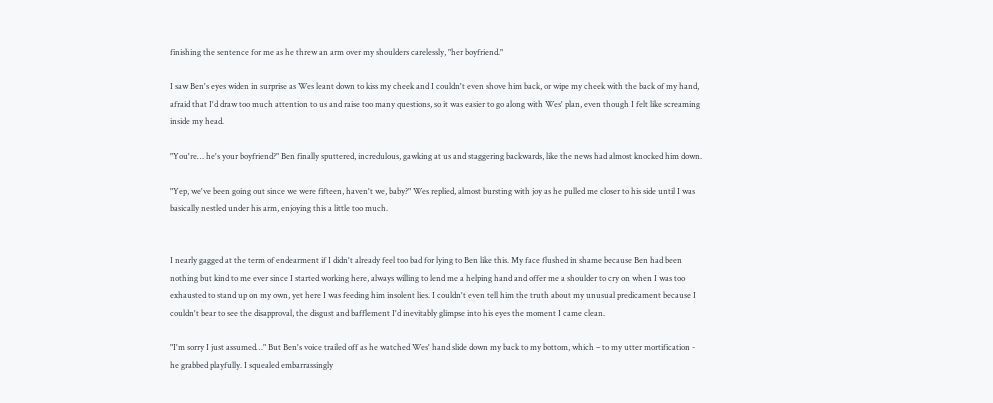finishing the sentence for me as he threw an arm over my shoulders carelessly, "her boyfriend."

I saw Ben's eyes widen in surprise as Wes leant down to kiss my cheek and I couldn't even shove him back, or wipe my cheek with the back of my hand, afraid that I'd draw too much attention to us and raise too many questions, so it was easier to go along with Wes' plan, even though I felt like screaming inside my head.

"You're… he's your boyfriend?" Ben finally sputtered, incredulous, gawking at us and staggering backwards, like the news had almost knocked him down.

"Yep, we've been going out since we were fifteen, haven't we, baby?" Wes replied, almost bursting with joy as he pulled me closer to his side until I was basically nestled under his arm, enjoying this a little too much.


I nearly gagged at the term of endearment if I didn't already feel too bad for lying to Ben like this. My face flushed in shame because Ben had been nothing but kind to me ever since I started working here, always willing to lend me a helping hand and offer me a shoulder to cry on when I was too exhausted to stand up on my own, yet here I was feeding him insolent lies. I couldn't even tell him the truth about my unusual predicament because I couldn't bear to see the disapproval, the disgust and bafflement I'd inevitably glimpse into his eyes the moment I came clean.

"I'm sorry I just assumed…" But Ben's voice trailed off as he watched Wes' hand slide down my back to my bottom, which – to my utter mortification - he grabbed playfully. I squealed embarrassingly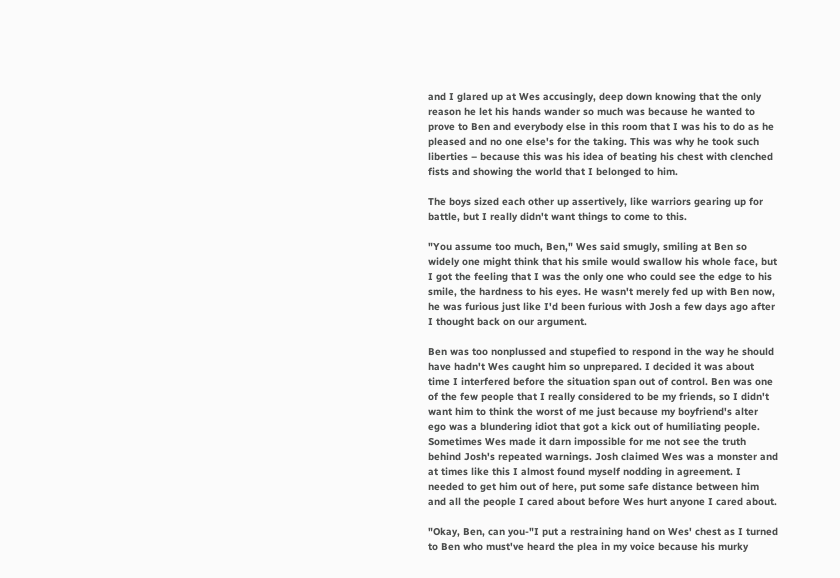and I glared up at Wes accusingly, deep down knowing that the only reason he let his hands wander so much was because he wanted to prove to Ben and everybody else in this room that I was his to do as he pleased and no one else's for the taking. This was why he took such liberties – because this was his idea of beating his chest with clenched fists and showing the world that I belonged to him.

The boys sized each other up assertively, like warriors gearing up for battle, but I really didn't want things to come to this.

"You assume too much, Ben," Wes said smugly, smiling at Ben so widely one might think that his smile would swallow his whole face, but I got the feeling that I was the only one who could see the edge to his smile, the hardness to his eyes. He wasn't merely fed up with Ben now, he was furious just like I'd been furious with Josh a few days ago after I thought back on our argument.

Ben was too nonplussed and stupefied to respond in the way he should have hadn't Wes caught him so unprepared. I decided it was about time I interfered before the situation span out of control. Ben was one of the few people that I really considered to be my friends, so I didn't want him to think the worst of me just because my boyfriend's alter ego was a blundering idiot that got a kick out of humiliating people. Sometimes Wes made it darn impossible for me not see the truth behind Josh's repeated warnings. Josh claimed Wes was a monster and at times like this I almost found myself nodding in agreement. I needed to get him out of here, put some safe distance between him and all the people I cared about before Wes hurt anyone I cared about.

"Okay, Ben, can you-"I put a restraining hand on Wes' chest as I turned to Ben who must've heard the plea in my voice because his murky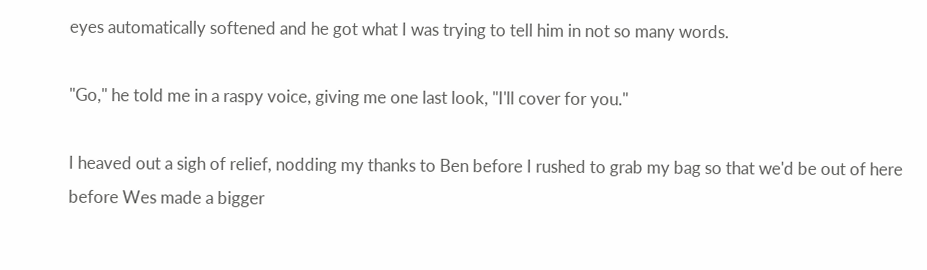eyes automatically softened and he got what I was trying to tell him in not so many words.

"Go," he told me in a raspy voice, giving me one last look, "I'll cover for you."

I heaved out a sigh of relief, nodding my thanks to Ben before I rushed to grab my bag so that we'd be out of here before Wes made a bigger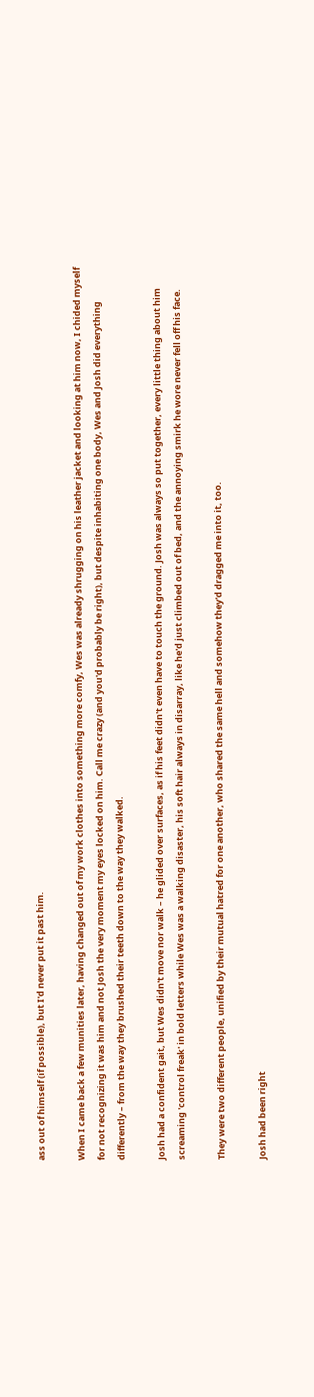ass out of himself (if possible), but I'd never put it past him.

When I came back a few munities later, having changed out of my work clothes into something more comfy, Wes was already shrugging on his leather jacket and looking at him now, I chided myself for not recognizing it was him and not Josh the very moment my eyes locked on him. Call me crazy (and you'd probably be right), but despite inhabiting one body, Wes and Josh did everything differently – from the way they brushed their teeth down to the way they walked.

Josh had a confident gait, but Wes didn't move nor walk – he glided over surfaces, as if his feet didn't even have to touch the ground. Josh was always so put together, every little thing about him screaming 'control freak' in bold letters while Wes was a walking disaster, his soft hair always in disarray, like he'd just climbed out of bed, and the annoying smirk he wore never fell off his face.

They were two different people, unified by their mutual hatred for one another, who shared the same hell and somehow they'd dragged me into it, too.

Josh had been right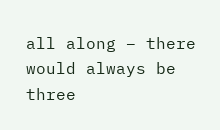all along – there would always be three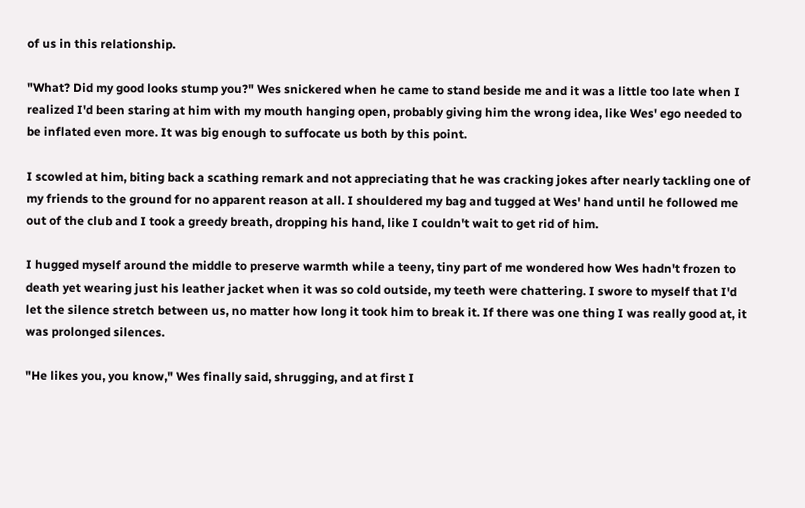of us in this relationship.

"What? Did my good looks stump you?" Wes snickered when he came to stand beside me and it was a little too late when I realized I'd been staring at him with my mouth hanging open, probably giving him the wrong idea, like Wes' ego needed to be inflated even more. It was big enough to suffocate us both by this point.

I scowled at him, biting back a scathing remark and not appreciating that he was cracking jokes after nearly tackling one of my friends to the ground for no apparent reason at all. I shouldered my bag and tugged at Wes' hand until he followed me out of the club and I took a greedy breath, dropping his hand, like I couldn't wait to get rid of him.

I hugged myself around the middle to preserve warmth while a teeny, tiny part of me wondered how Wes hadn't frozen to death yet wearing just his leather jacket when it was so cold outside, my teeth were chattering. I swore to myself that I'd let the silence stretch between us, no matter how long it took him to break it. If there was one thing I was really good at, it was prolonged silences.

"He likes you, you know," Wes finally said, shrugging, and at first I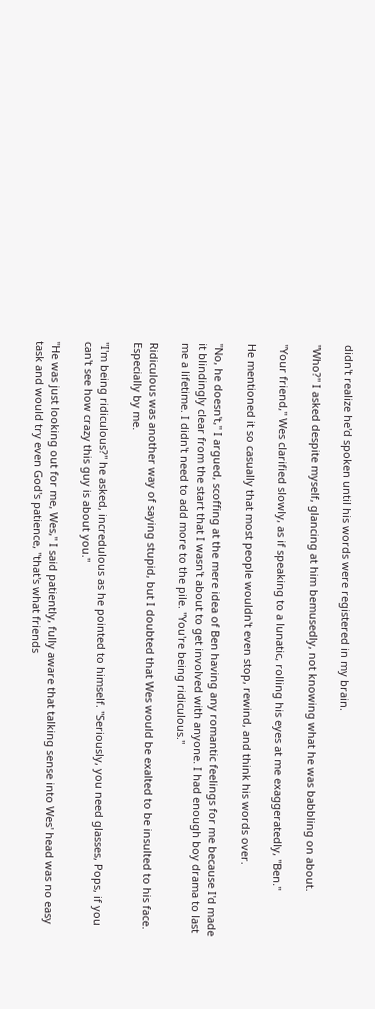didn't realize he'd spoken until his words were registered in my brain.

"Who?" I asked despite myself, glancing at him bemusedly, not knowing what he was babbling on about.

"Your friend," Wes clarified slowly, as if speaking to a lunatic, rolling his eyes at me exaggeratedly, "Ben."

He mentioned it so casually that most people wouldn't even stop, rewind, and think his words over.

"No, he doesn't," I argued, scoffing at the mere idea of Ben having any romantic feelings for me because I'd made it blindingly clear from the start that I wasn't about to get involved with anyone. I had enough boy drama to last me a lifetime. I didn't need to add more to the pile. "You're being ridiculous."

Ridiculous was another way of saying stupid, but I doubted that Wes would be exalted to be insulted to his face. Especially by me.

"I'm being ridiculous?" he asked, incredulous as he pointed to himself. "Seriously, you need glasses, Pops, if you can't see how crazy this guy is about you."

"He was just looking out for me, Wes," I said patiently, fully aware that talking sense into Wes' head was no easy task and would try even God's patience, "that's what friends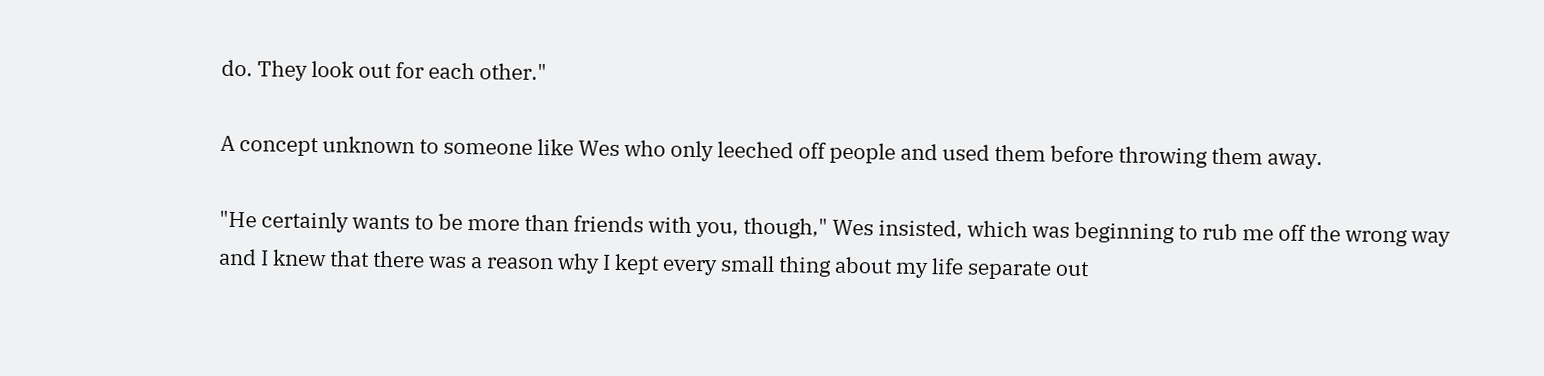do. They look out for each other."

A concept unknown to someone like Wes who only leeched off people and used them before throwing them away.

"He certainly wants to be more than friends with you, though," Wes insisted, which was beginning to rub me off the wrong way and I knew that there was a reason why I kept every small thing about my life separate out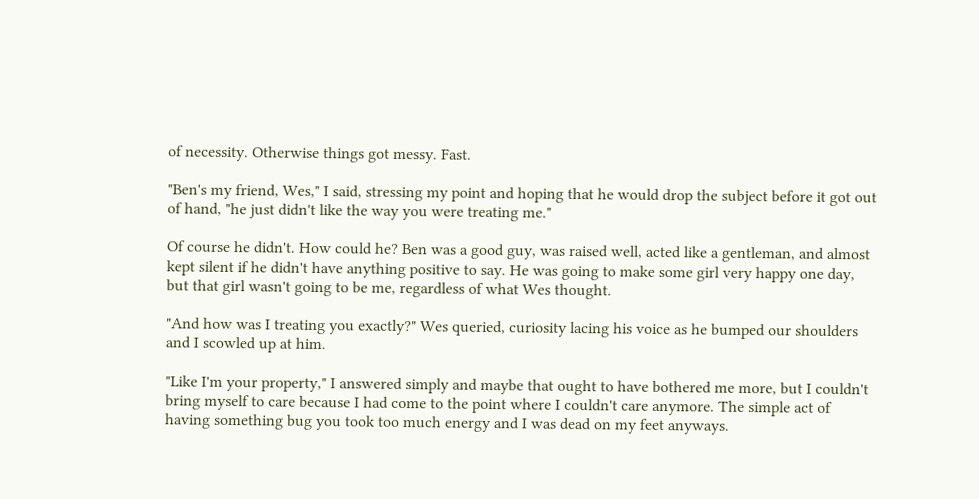of necessity. Otherwise things got messy. Fast.

"Ben's my friend, Wes," I said, stressing my point and hoping that he would drop the subject before it got out of hand, "he just didn't like the way you were treating me."

Of course he didn't. How could he? Ben was a good guy, was raised well, acted like a gentleman, and almost kept silent if he didn't have anything positive to say. He was going to make some girl very happy one day, but that girl wasn't going to be me, regardless of what Wes thought.

"And how was I treating you exactly?" Wes queried, curiosity lacing his voice as he bumped our shoulders and I scowled up at him.

"Like I'm your property," I answered simply and maybe that ought to have bothered me more, but I couldn't bring myself to care because I had come to the point where I couldn't care anymore. The simple act of having something bug you took too much energy and I was dead on my feet anyways.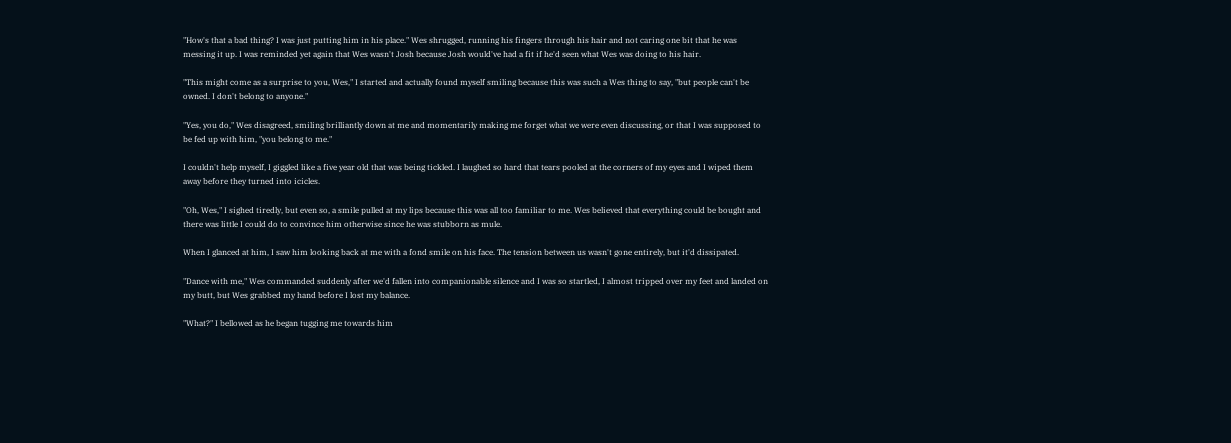"How's that a bad thing? I was just putting him in his place." Wes shrugged, running his fingers through his hair and not caring one bit that he was messing it up. I was reminded yet again that Wes wasn't Josh because Josh would've had a fit if he'd seen what Wes was doing to his hair.

"This might come as a surprise to you, Wes," I started and actually found myself smiling because this was such a Wes thing to say, "but people can't be owned. I don't belong to anyone."

"Yes, you do," Wes disagreed, smiling brilliantly down at me and momentarily making me forget what we were even discussing, or that I was supposed to be fed up with him, "you belong to me."

I couldn't help myself, I giggled like a five year old that was being tickled. I laughed so hard that tears pooled at the corners of my eyes and I wiped them away before they turned into icicles.

"Oh, Wes," I sighed tiredly, but even so, a smile pulled at my lips because this was all too familiar to me. Wes believed that everything could be bought and there was little I could do to convince him otherwise since he was stubborn as mule.

When I glanced at him, I saw him looking back at me with a fond smile on his face. The tension between us wasn't gone entirely, but it'd dissipated.

"Dance with me," Wes commanded suddenly after we'd fallen into companionable silence and I was so startled, I almost tripped over my feet and landed on my butt, but Wes grabbed my hand before I lost my balance.

"What?" I bellowed as he began tugging me towards him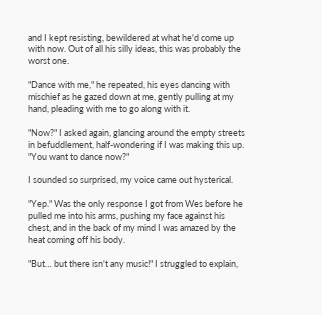and I kept resisting, bewildered at what he'd come up with now. Out of all his silly ideas, this was probably the worst one.

"Dance with me," he repeated, his eyes dancing with mischief as he gazed down at me, gently pulling at my hand, pleading with me to go along with it.

"Now?" I asked again, glancing around the empty streets in befuddlement, half-wondering if I was making this up. "You want to dance now?"

I sounded so surprised, my voice came out hysterical.

"Yep." Was the only response I got from Wes before he pulled me into his arms, pushing my face against his chest, and in the back of my mind I was amazed by the heat coming off his body.

"But… but there isn't any music!" I struggled to explain,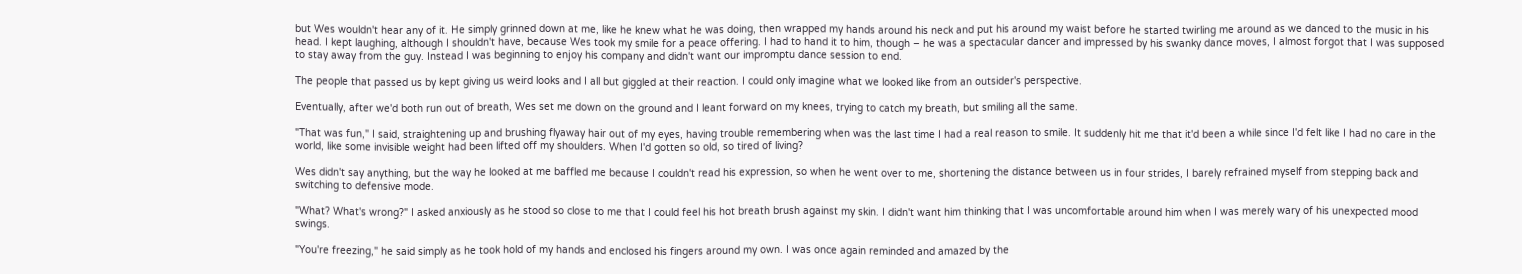but Wes wouldn't hear any of it. He simply grinned down at me, like he knew what he was doing, then wrapped my hands around his neck and put his around my waist before he started twirling me around as we danced to the music in his head. I kept laughing, although I shouldn't have, because Wes took my smile for a peace offering. I had to hand it to him, though – he was a spectacular dancer and impressed by his swanky dance moves, I almost forgot that I was supposed to stay away from the guy. Instead I was beginning to enjoy his company and didn't want our impromptu dance session to end.

The people that passed us by kept giving us weird looks and I all but giggled at their reaction. I could only imagine what we looked like from an outsider's perspective.

Eventually, after we'd both run out of breath, Wes set me down on the ground and I leant forward on my knees, trying to catch my breath, but smiling all the same.

"That was fun," I said, straightening up and brushing flyaway hair out of my eyes, having trouble remembering when was the last time I had a real reason to smile. It suddenly hit me that it'd been a while since I'd felt like I had no care in the world, like some invisible weight had been lifted off my shoulders. When I'd gotten so old, so tired of living?

Wes didn't say anything, but the way he looked at me baffled me because I couldn't read his expression, so when he went over to me, shortening the distance between us in four strides, I barely refrained myself from stepping back and switching to defensive mode.

"What? What's wrong?" I asked anxiously as he stood so close to me that I could feel his hot breath brush against my skin. I didn't want him thinking that I was uncomfortable around him when I was merely wary of his unexpected mood swings.

"You're freezing," he said simply as he took hold of my hands and enclosed his fingers around my own. I was once again reminded and amazed by the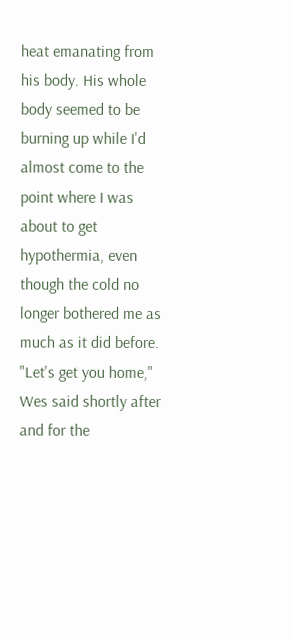heat emanating from his body. His whole body seemed to be burning up while I'd almost come to the point where I was about to get hypothermia, even though the cold no longer bothered me as much as it did before. "Let's get you home," Wes said shortly after and for the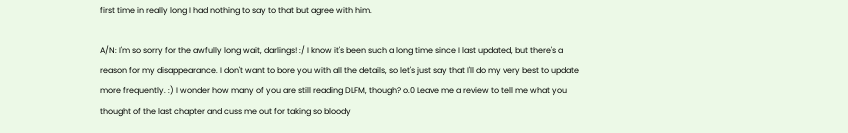first time in really long I had nothing to say to that but agree with him.

A/N: I'm so sorry for the awfully long wait, darlings! :/ I know it's been such a long time since I last updated, but there's a reason for my disappearance. I don't want to bore you with all the details, so let's just say that I'll do my very best to update more frequently. :) I wonder how many of you are still reading DLFM, though? o.0 Leave me a review to tell me what you thought of the last chapter and cuss me out for taking so bloody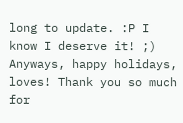long to update. :P I know I deserve it! ;) Anyways, happy holidays, loves! Thank you so much for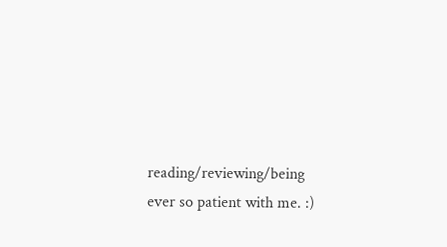reading/reviewing/being ever so patient with me. :)